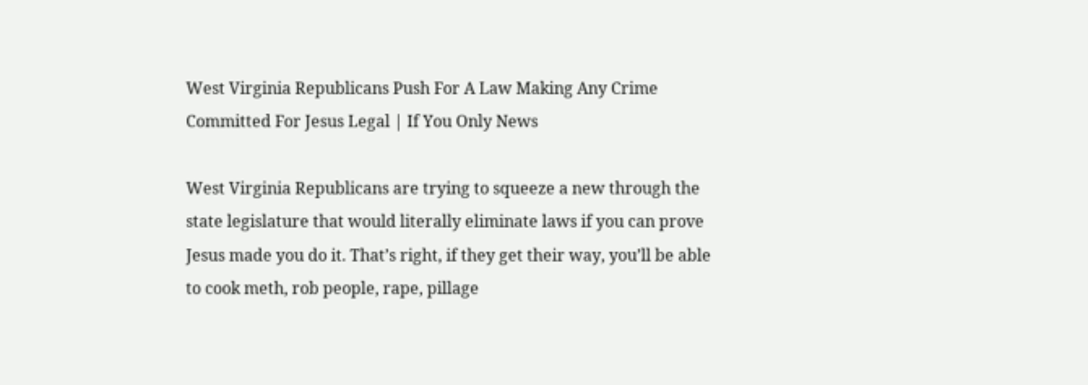West Virginia Republicans Push For A Law Making Any Crime Committed For Jesus Legal | If You Only News

West Virginia Republicans are trying to squeeze a new through the state legislature that would literally eliminate laws if you can prove Jesus made you do it. That’s right, if they get their way, you’ll be able to cook meth, rob people, rape, pillage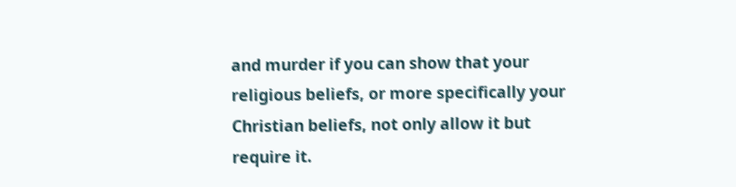and murder if you can show that your religious beliefs, or more specifically your Christian beliefs, not only allow it but require it.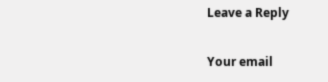Leave a Reply

Your email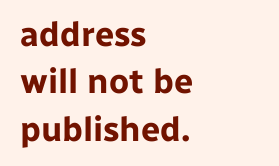address will not be published.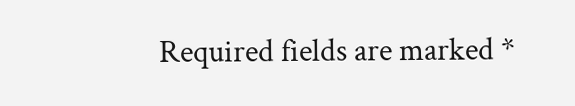Required fields are marked *